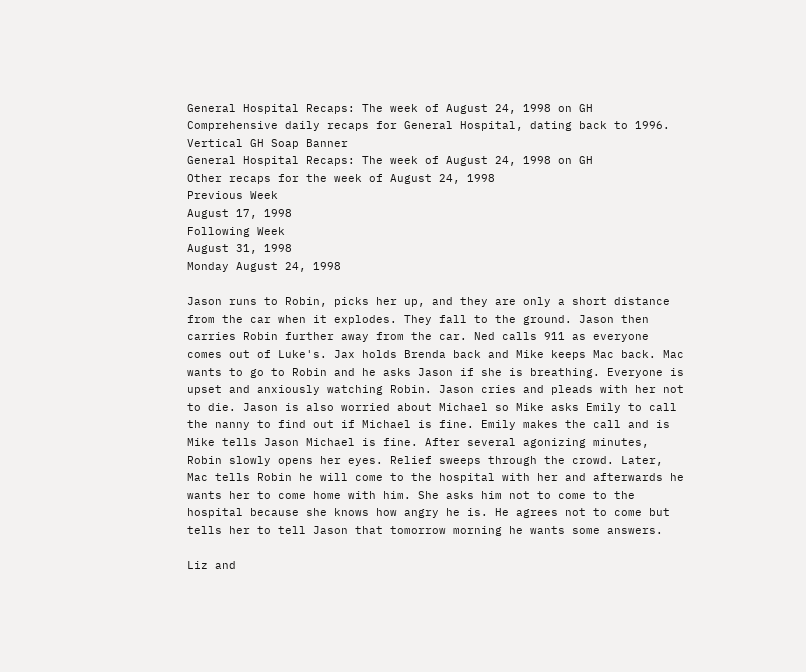General Hospital Recaps: The week of August 24, 1998 on GH
Comprehensive daily recaps for General Hospital, dating back to 1996.
Vertical GH Soap Banner
General Hospital Recaps: The week of August 24, 1998 on GH
Other recaps for the week of August 24, 1998
Previous Week
August 17, 1998
Following Week
August 31, 1998
Monday August 24, 1998

Jason runs to Robin, picks her up, and they are only a short distance from the car when it explodes. They fall to the ground. Jason then carries Robin further away from the car. Ned calls 911 as everyone comes out of Luke's. Jax holds Brenda back and Mike keeps Mac back. Mac wants to go to Robin and he asks Jason if she is breathing. Everyone is upset and anxiously watching Robin. Jason cries and pleads with her not to die. Jason is also worried about Michael so Mike asks Emily to call the nanny to find out if Michael is fine. Emily makes the call and is Mike tells Jason Michael is fine. After several agonizing minutes, Robin slowly opens her eyes. Relief sweeps through the crowd. Later, Mac tells Robin he will come to the hospital with her and afterwards he wants her to come home with him. She asks him not to come to the hospital because she knows how angry he is. He agrees not to come but tells her to tell Jason that tomorrow morning he wants some answers.

Liz and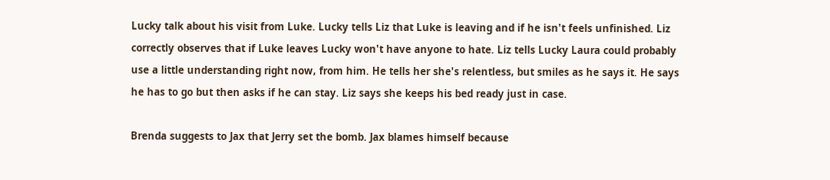Lucky talk about his visit from Luke. Lucky tells Liz that Luke is leaving and if he isn't feels unfinished. Liz correctly observes that if Luke leaves Lucky won't have anyone to hate. Liz tells Lucky Laura could probably use a little understanding right now, from him. He tells her she's relentless, but smiles as he says it. He says he has to go but then asks if he can stay. Liz says she keeps his bed ready just in case.

Brenda suggests to Jax that Jerry set the bomb. Jax blames himself because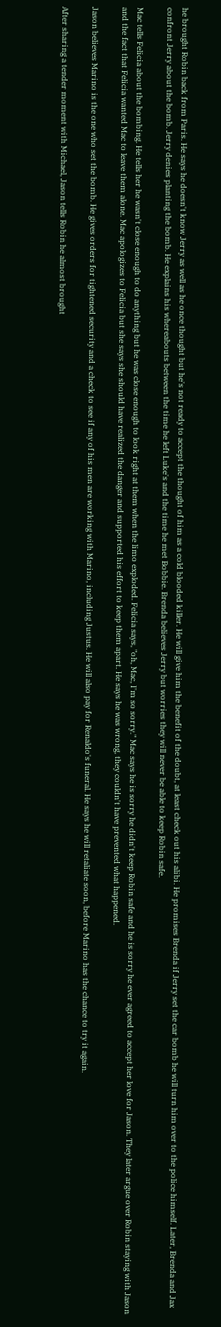he brought Robin back from Paris. He says he doesn't know Jerry as well as he once thought but he's not ready to accept the thought of him as a cold blooded killer. He will give him the benefit of the doubt, at least check out his alibi. He promises Brenda if Jerry set the car bomb he will turn him over to the police himself. Later, Brenda and Jax confront Jerry about the bomb. Jerry denies planting the bomb. He explains his whereabouts between the time he left Luke's and the time he met Bobbie. Brenda believes Jerry but worries they will never be able to keep Robin safe.

Mac tells Felicia about the bombing. He tells her he wasn't close enough to do anything but he was close enough to look right at them when the limo exploded. Felicia says, "oh, Mac, I'm so sorry." Mac says he is sorry he didn't keep Robin safe and he is sorry he ever agreed to accept her love for Jason. They later argue over Robin staying with Jason and the fact that Felicia wanted Mac to leave them alone. Mac apologizes to Felicia but she says she should have realized the danger and supported his effort to keep them apart. He says he was wrong, they couldn't have prevented what happened.

Jason believes Marino is the one who set the bomb. He gives orders for tightened security and a check to see if any of his men are working with Marino, including Justus. He will also pay for Renaldo's funeral. He says he will retaliate soon, before Marino has the chance to try it again.

After sharing a tender moment with Michael, Jason tells Robin he almost brought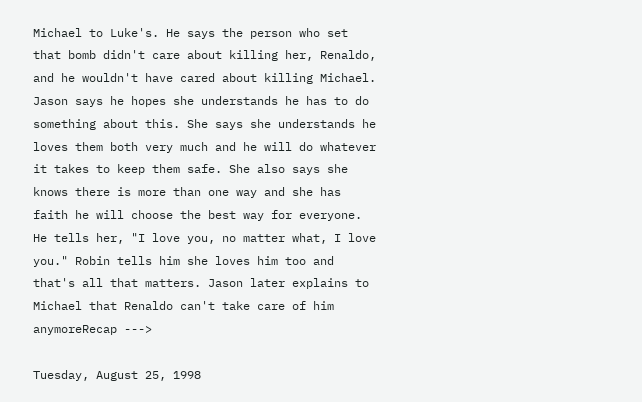Michael to Luke's. He says the person who set that bomb didn't care about killing her, Renaldo, and he wouldn't have cared about killing Michael. Jason says he hopes she understands he has to do something about this. She says she understands he loves them both very much and he will do whatever it takes to keep them safe. She also says she knows there is more than one way and she has faith he will choose the best way for everyone. He tells her, "I love you, no matter what, I love you." Robin tells him she loves him too and that's all that matters. Jason later explains to Michael that Renaldo can't take care of him anymoreRecap --->

Tuesday, August 25, 1998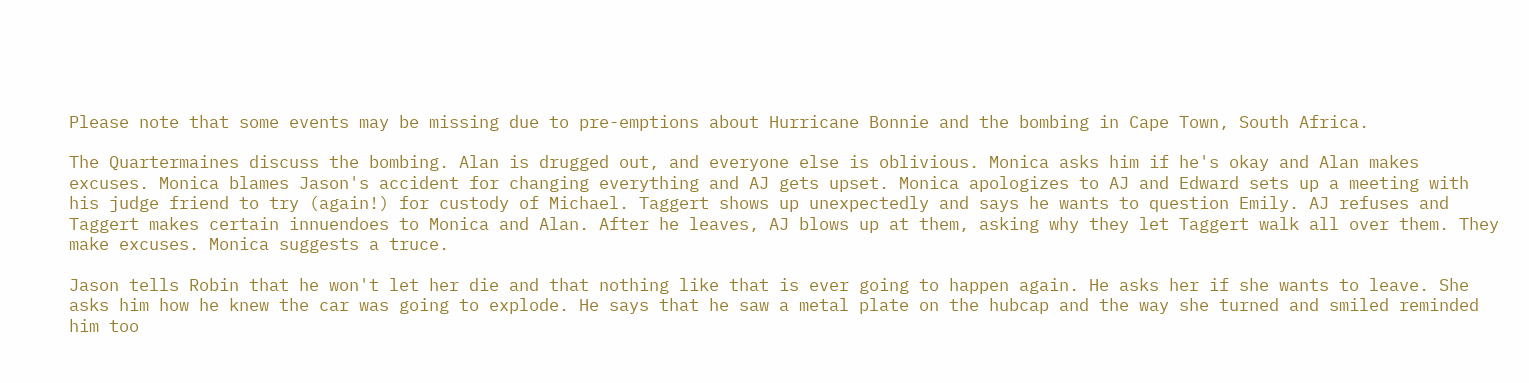Please note that some events may be missing due to pre-emptions about Hurricane Bonnie and the bombing in Cape Town, South Africa.

The Quartermaines discuss the bombing. Alan is drugged out, and everyone else is oblivious. Monica asks him if he's okay and Alan makes excuses. Monica blames Jason's accident for changing everything and AJ gets upset. Monica apologizes to AJ and Edward sets up a meeting with his judge friend to try (again!) for custody of Michael. Taggert shows up unexpectedly and says he wants to question Emily. AJ refuses and Taggert makes certain innuendoes to Monica and Alan. After he leaves, AJ blows up at them, asking why they let Taggert walk all over them. They make excuses. Monica suggests a truce.

Jason tells Robin that he won't let her die and that nothing like that is ever going to happen again. He asks her if she wants to leave. She asks him how he knew the car was going to explode. He says that he saw a metal plate on the hubcap and the way she turned and smiled reminded him too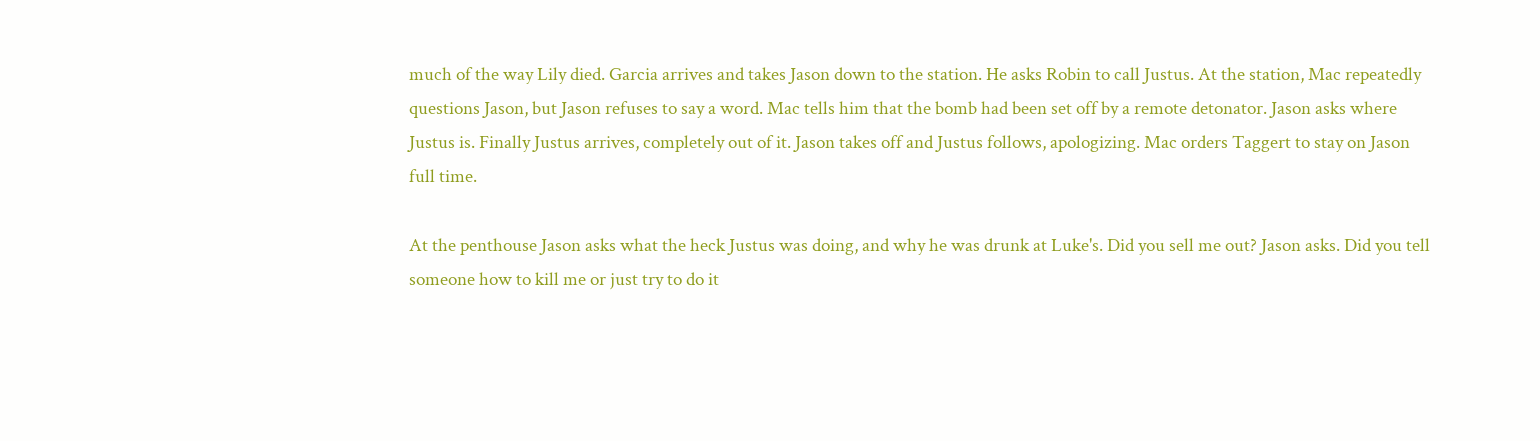much of the way Lily died. Garcia arrives and takes Jason down to the station. He asks Robin to call Justus. At the station, Mac repeatedly questions Jason, but Jason refuses to say a word. Mac tells him that the bomb had been set off by a remote detonator. Jason asks where Justus is. Finally Justus arrives, completely out of it. Jason takes off and Justus follows, apologizing. Mac orders Taggert to stay on Jason full time.

At the penthouse Jason asks what the heck Justus was doing, and why he was drunk at Luke's. Did you sell me out? Jason asks. Did you tell someone how to kill me or just try to do it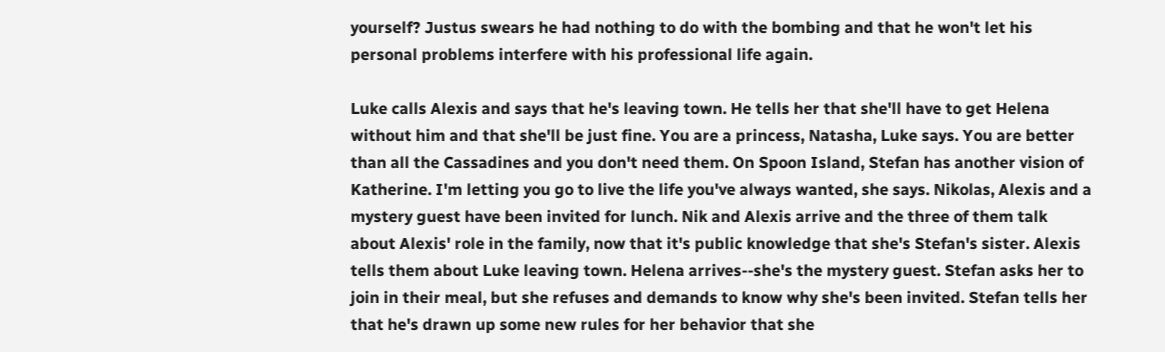yourself? Justus swears he had nothing to do with the bombing and that he won't let his personal problems interfere with his professional life again.

Luke calls Alexis and says that he's leaving town. He tells her that she'll have to get Helena without him and that she'll be just fine. You are a princess, Natasha, Luke says. You are better than all the Cassadines and you don't need them. On Spoon Island, Stefan has another vision of Katherine. I'm letting you go to live the life you've always wanted, she says. Nikolas, Alexis and a mystery guest have been invited for lunch. Nik and Alexis arrive and the three of them talk about Alexis' role in the family, now that it's public knowledge that she's Stefan's sister. Alexis tells them about Luke leaving town. Helena arrives--she's the mystery guest. Stefan asks her to join in their meal, but she refuses and demands to know why she's been invited. Stefan tells her that he's drawn up some new rules for her behavior that she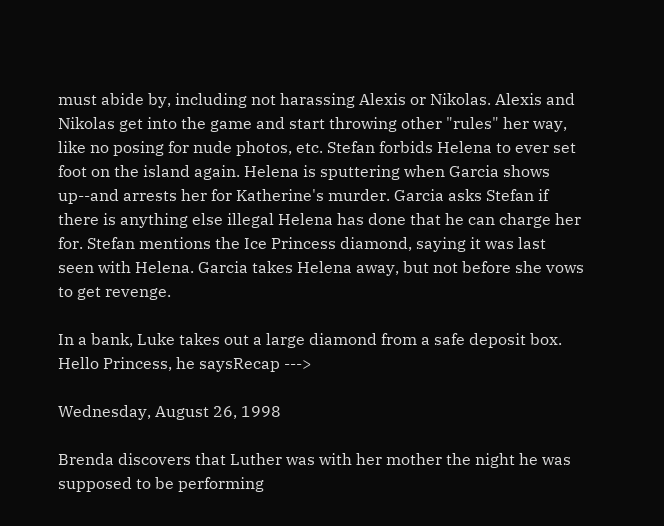must abide by, including not harassing Alexis or Nikolas. Alexis and Nikolas get into the game and start throwing other "rules" her way, like no posing for nude photos, etc. Stefan forbids Helena to ever set foot on the island again. Helena is sputtering when Garcia shows up--and arrests her for Katherine's murder. Garcia asks Stefan if there is anything else illegal Helena has done that he can charge her for. Stefan mentions the Ice Princess diamond, saying it was last seen with Helena. Garcia takes Helena away, but not before she vows to get revenge.

In a bank, Luke takes out a large diamond from a safe deposit box. Hello Princess, he saysRecap --->

Wednesday, August 26, 1998

Brenda discovers that Luther was with her mother the night he was supposed to be performing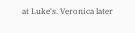at Luke's. Veronica later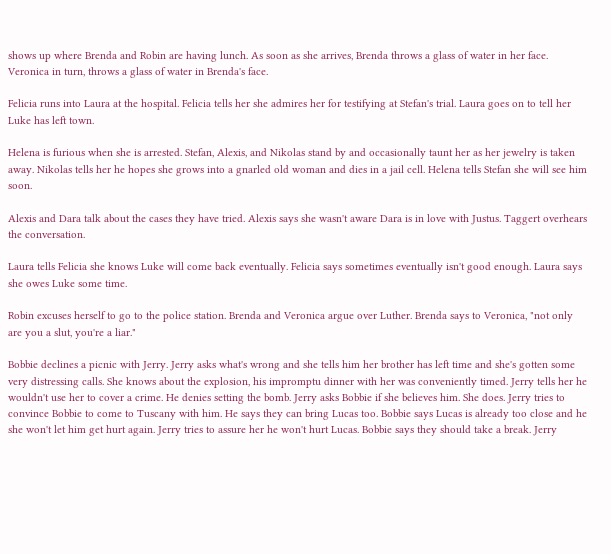shows up where Brenda and Robin are having lunch. As soon as she arrives, Brenda throws a glass of water in her face. Veronica in turn, throws a glass of water in Brenda's face.

Felicia runs into Laura at the hospital. Felicia tells her she admires her for testifying at Stefan's trial. Laura goes on to tell her Luke has left town.

Helena is furious when she is arrested. Stefan, Alexis, and Nikolas stand by and occasionally taunt her as her jewelry is taken away. Nikolas tells her he hopes she grows into a gnarled old woman and dies in a jail cell. Helena tells Stefan she will see him soon.

Alexis and Dara talk about the cases they have tried. Alexis says she wasn't aware Dara is in love with Justus. Taggert overhears the conversation.

Laura tells Felicia she knows Luke will come back eventually. Felicia says sometimes eventually isn't good enough. Laura says she owes Luke some time.

Robin excuses herself to go to the police station. Brenda and Veronica argue over Luther. Brenda says to Veronica, "not only are you a slut, you're a liar."

Bobbie declines a picnic with Jerry. Jerry asks what's wrong and she tells him her brother has left time and she's gotten some very distressing calls. She knows about the explosion, his impromptu dinner with her was conveniently timed. Jerry tells her he wouldn't use her to cover a crime. He denies setting the bomb. Jerry asks Bobbie if she believes him. She does. Jerry tries to convince Bobbie to come to Tuscany with him. He says they can bring Lucas too. Bobbie says Lucas is already too close and he she won't let him get hurt again. Jerry tries to assure her he won't hurt Lucas. Bobbie says they should take a break. Jerry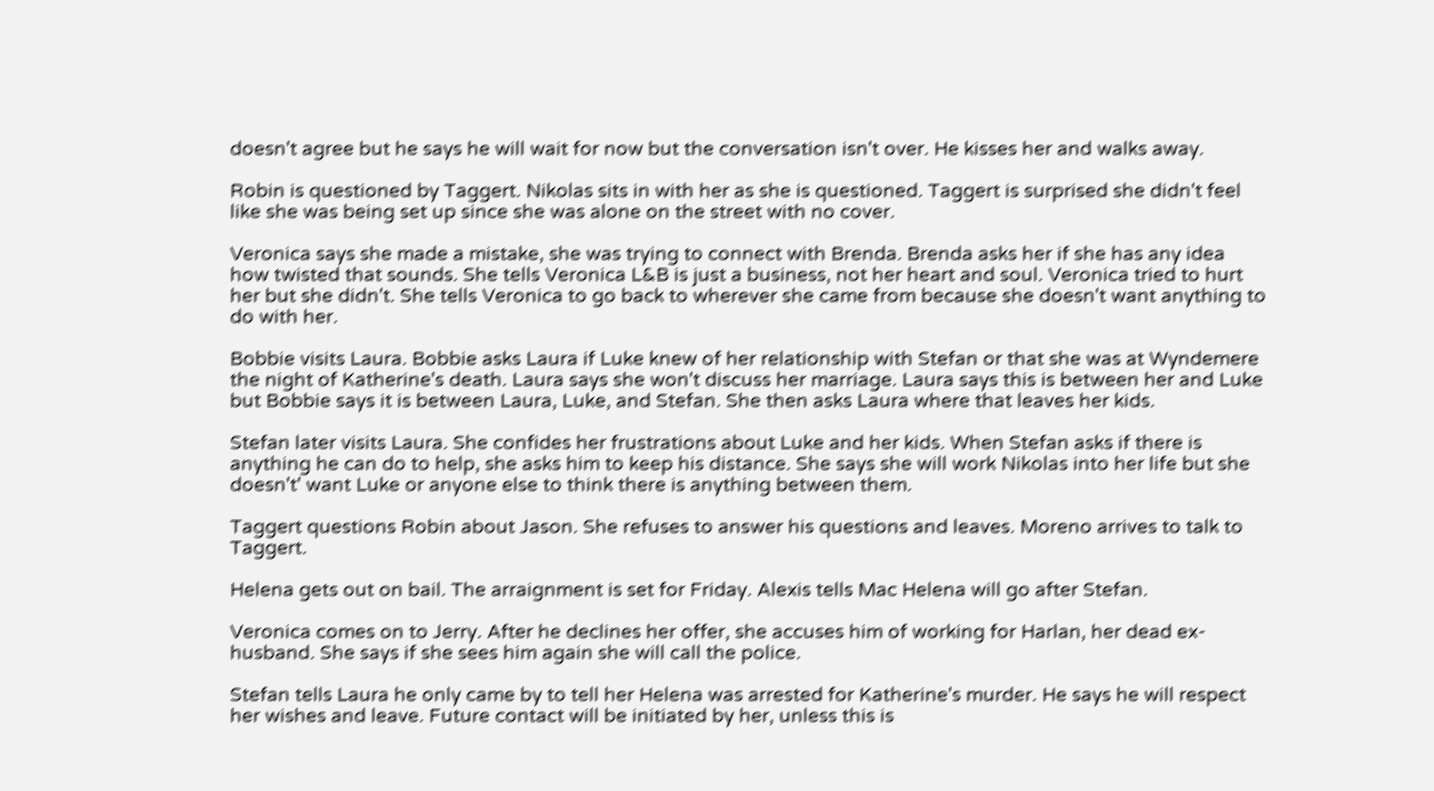doesn't agree but he says he will wait for now but the conversation isn't over. He kisses her and walks away.

Robin is questioned by Taggert. Nikolas sits in with her as she is questioned. Taggert is surprised she didn't feel like she was being set up since she was alone on the street with no cover.

Veronica says she made a mistake, she was trying to connect with Brenda. Brenda asks her if she has any idea how twisted that sounds. She tells Veronica L&B is just a business, not her heart and soul. Veronica tried to hurt her but she didn't. She tells Veronica to go back to wherever she came from because she doesn't want anything to do with her.

Bobbie visits Laura. Bobbie asks Laura if Luke knew of her relationship with Stefan or that she was at Wyndemere the night of Katherine's death. Laura says she won't discuss her marriage. Laura says this is between her and Luke but Bobbie says it is between Laura, Luke, and Stefan. She then asks Laura where that leaves her kids.

Stefan later visits Laura. She confides her frustrations about Luke and her kids. When Stefan asks if there is anything he can do to help, she asks him to keep his distance. She says she will work Nikolas into her life but she doesn't' want Luke or anyone else to think there is anything between them.

Taggert questions Robin about Jason. She refuses to answer his questions and leaves. Moreno arrives to talk to Taggert.

Helena gets out on bail. The arraignment is set for Friday. Alexis tells Mac Helena will go after Stefan.

Veronica comes on to Jerry. After he declines her offer, she accuses him of working for Harlan, her dead ex-husband. She says if she sees him again she will call the police.

Stefan tells Laura he only came by to tell her Helena was arrested for Katherine's murder. He says he will respect her wishes and leave. Future contact will be initiated by her, unless this is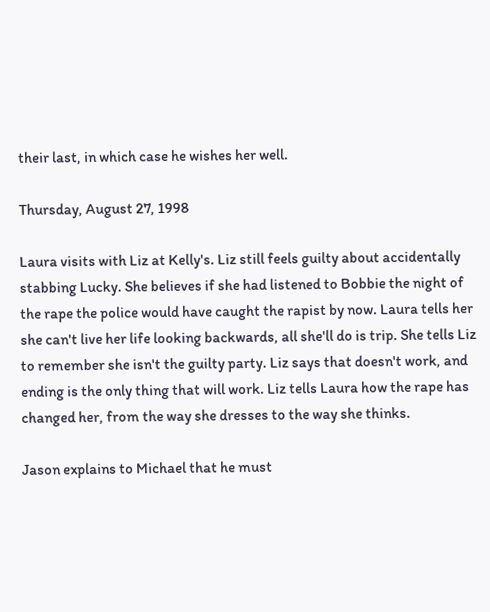their last, in which case he wishes her well.

Thursday, August 27, 1998

Laura visits with Liz at Kelly's. Liz still feels guilty about accidentally stabbing Lucky. She believes if she had listened to Bobbie the night of the rape the police would have caught the rapist by now. Laura tells her she can't live her life looking backwards, all she'll do is trip. She tells Liz to remember she isn't the guilty party. Liz says that doesn't work, and ending is the only thing that will work. Liz tells Laura how the rape has changed her, from the way she dresses to the way she thinks.

Jason explains to Michael that he must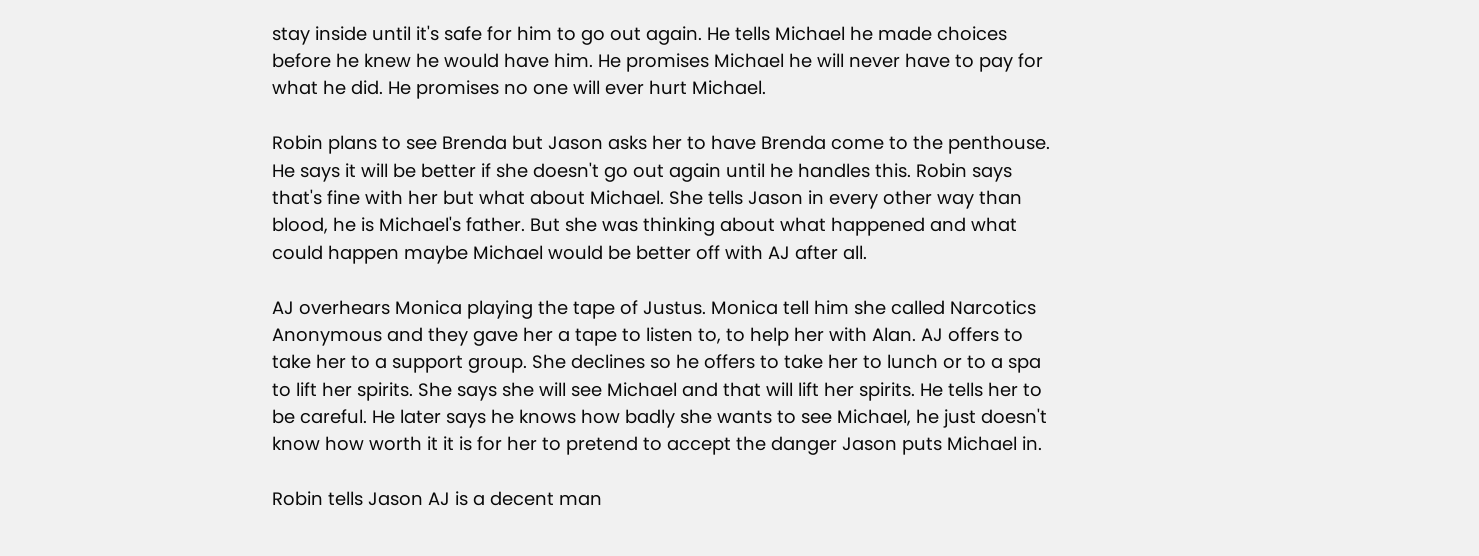stay inside until it's safe for him to go out again. He tells Michael he made choices before he knew he would have him. He promises Michael he will never have to pay for what he did. He promises no one will ever hurt Michael.

Robin plans to see Brenda but Jason asks her to have Brenda come to the penthouse. He says it will be better if she doesn't go out again until he handles this. Robin says that's fine with her but what about Michael. She tells Jason in every other way than blood, he is Michael's father. But she was thinking about what happened and what could happen maybe Michael would be better off with AJ after all.

AJ overhears Monica playing the tape of Justus. Monica tell him she called Narcotics Anonymous and they gave her a tape to listen to, to help her with Alan. AJ offers to take her to a support group. She declines so he offers to take her to lunch or to a spa to lift her spirits. She says she will see Michael and that will lift her spirits. He tells her to be careful. He later says he knows how badly she wants to see Michael, he just doesn't know how worth it it is for her to pretend to accept the danger Jason puts Michael in.

Robin tells Jason AJ is a decent man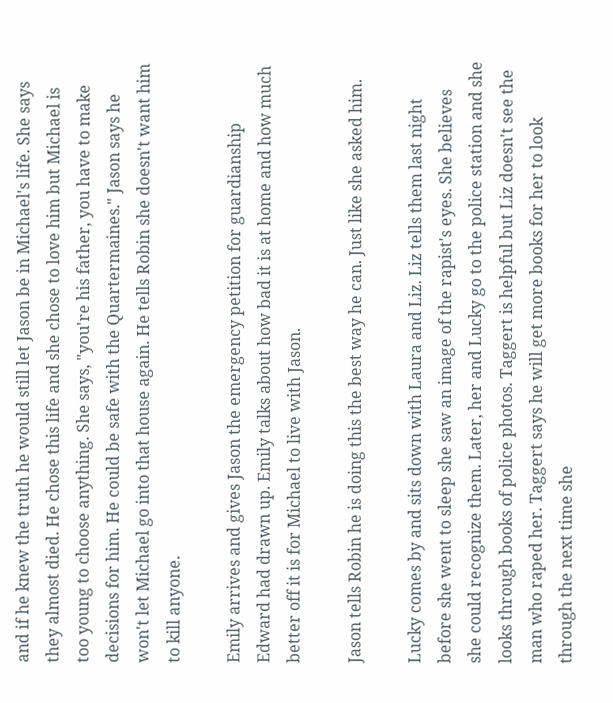and if he knew the truth he would still let Jason be in Michael's life. She says they almost died. He chose this life and she chose to love him but Michael is too young to choose anything. She says, "you're his father, you have to make decisions for him. He could be safe with the Quartermaines." Jason says he won't let Michael go into that house again. He tells Robin she doesn't want him to kill anyone.

Emily arrives and gives Jason the emergency petition for guardianship Edward had drawn up. Emily talks about how bad it is at home and how much better off it is for Michael to live with Jason.

Jason tells Robin he is doing this the best way he can. Just like she asked him.

Lucky comes by and sits down with Laura and Liz. Liz tells them last night before she went to sleep she saw an image of the rapist's eyes. She believes she could recognize them. Later, her and Lucky go to the police station and she looks through books of police photos. Taggert is helpful but Liz doesn't see the man who raped her. Taggert says he will get more books for her to look through the next time she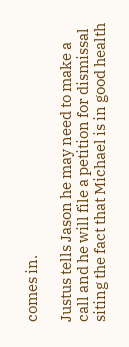comes in.

Justus tells Jason he may need to make a call and he will file a petition for dismissal siting the fact that Michael is in good health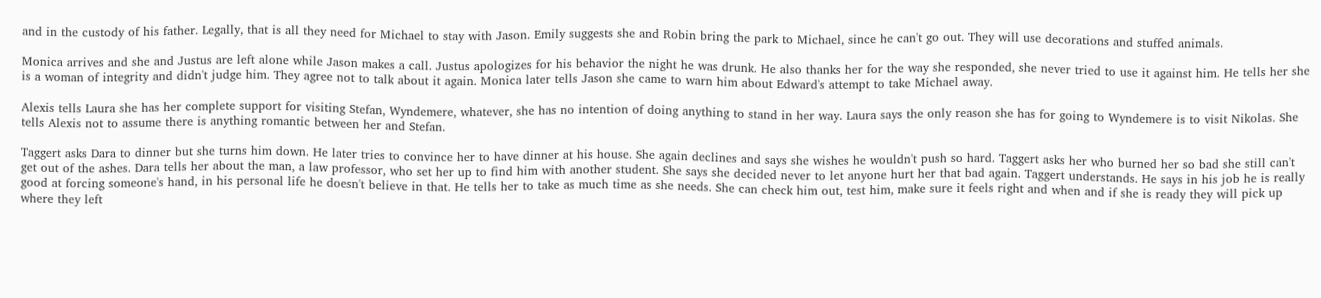and in the custody of his father. Legally, that is all they need for Michael to stay with Jason. Emily suggests she and Robin bring the park to Michael, since he can't go out. They will use decorations and stuffed animals.

Monica arrives and she and Justus are left alone while Jason makes a call. Justus apologizes for his behavior the night he was drunk. He also thanks her for the way she responded, she never tried to use it against him. He tells her she is a woman of integrity and didn't judge him. They agree not to talk about it again. Monica later tells Jason she came to warn him about Edward's attempt to take Michael away.

Alexis tells Laura she has her complete support for visiting Stefan, Wyndemere, whatever, she has no intention of doing anything to stand in her way. Laura says the only reason she has for going to Wyndemere is to visit Nikolas. She tells Alexis not to assume there is anything romantic between her and Stefan.

Taggert asks Dara to dinner but she turns him down. He later tries to convince her to have dinner at his house. She again declines and says she wishes he wouldn't push so hard. Taggert asks her who burned her so bad she still can't get out of the ashes. Dara tells her about the man, a law professor, who set her up to find him with another student. She says she decided never to let anyone hurt her that bad again. Taggert understands. He says in his job he is really good at forcing someone's hand, in his personal life he doesn't believe in that. He tells her to take as much time as she needs. She can check him out, test him, make sure it feels right and when and if she is ready they will pick up where they left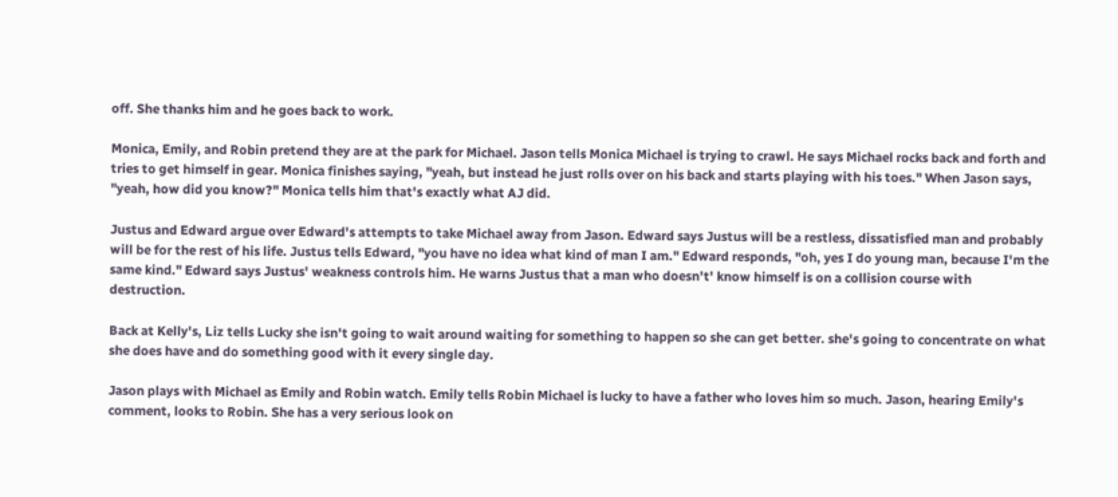off. She thanks him and he goes back to work.

Monica, Emily, and Robin pretend they are at the park for Michael. Jason tells Monica Michael is trying to crawl. He says Michael rocks back and forth and tries to get himself in gear. Monica finishes saying, "yeah, but instead he just rolls over on his back and starts playing with his toes." When Jason says, "yeah, how did you know?" Monica tells him that's exactly what AJ did.

Justus and Edward argue over Edward's attempts to take Michael away from Jason. Edward says Justus will be a restless, dissatisfied man and probably will be for the rest of his life. Justus tells Edward, "you have no idea what kind of man I am." Edward responds, "oh, yes I do young man, because I'm the same kind." Edward says Justus' weakness controls him. He warns Justus that a man who doesn't' know himself is on a collision course with destruction.

Back at Kelly's, Liz tells Lucky she isn't going to wait around waiting for something to happen so she can get better. she's going to concentrate on what she does have and do something good with it every single day.

Jason plays with Michael as Emily and Robin watch. Emily tells Robin Michael is lucky to have a father who loves him so much. Jason, hearing Emily's comment, looks to Robin. She has a very serious look on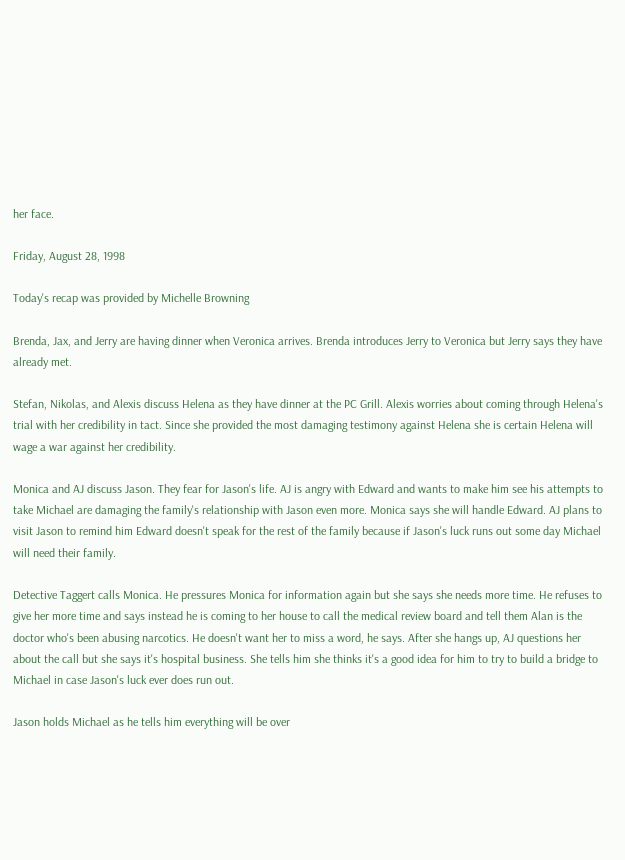her face.

Friday, August 28, 1998

Today's recap was provided by Michelle Browning

Brenda, Jax, and Jerry are having dinner when Veronica arrives. Brenda introduces Jerry to Veronica but Jerry says they have already met.

Stefan, Nikolas, and Alexis discuss Helena as they have dinner at the PC Grill. Alexis worries about coming through Helena's trial with her credibility in tact. Since she provided the most damaging testimony against Helena she is certain Helena will wage a war against her credibility.

Monica and AJ discuss Jason. They fear for Jason's life. AJ is angry with Edward and wants to make him see his attempts to take Michael are damaging the family's relationship with Jason even more. Monica says she will handle Edward. AJ plans to visit Jason to remind him Edward doesn't speak for the rest of the family because if Jason's luck runs out some day Michael will need their family.

Detective Taggert calls Monica. He pressures Monica for information again but she says she needs more time. He refuses to give her more time and says instead he is coming to her house to call the medical review board and tell them Alan is the doctor who's been abusing narcotics. He doesn't want her to miss a word, he says. After she hangs up, AJ questions her about the call but she says it's hospital business. She tells him she thinks it's a good idea for him to try to build a bridge to Michael in case Jason's luck ever does run out.

Jason holds Michael as he tells him everything will be over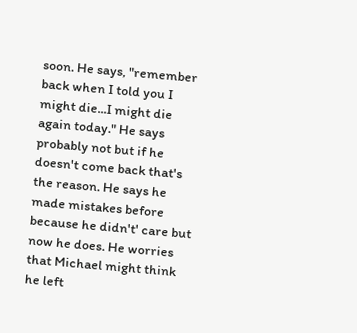soon. He says, "remember back when I told you I might die...I might die again today." He says probably not but if he doesn't come back that's the reason. He says he made mistakes before because he didn't' care but now he does. He worries that Michael might think he left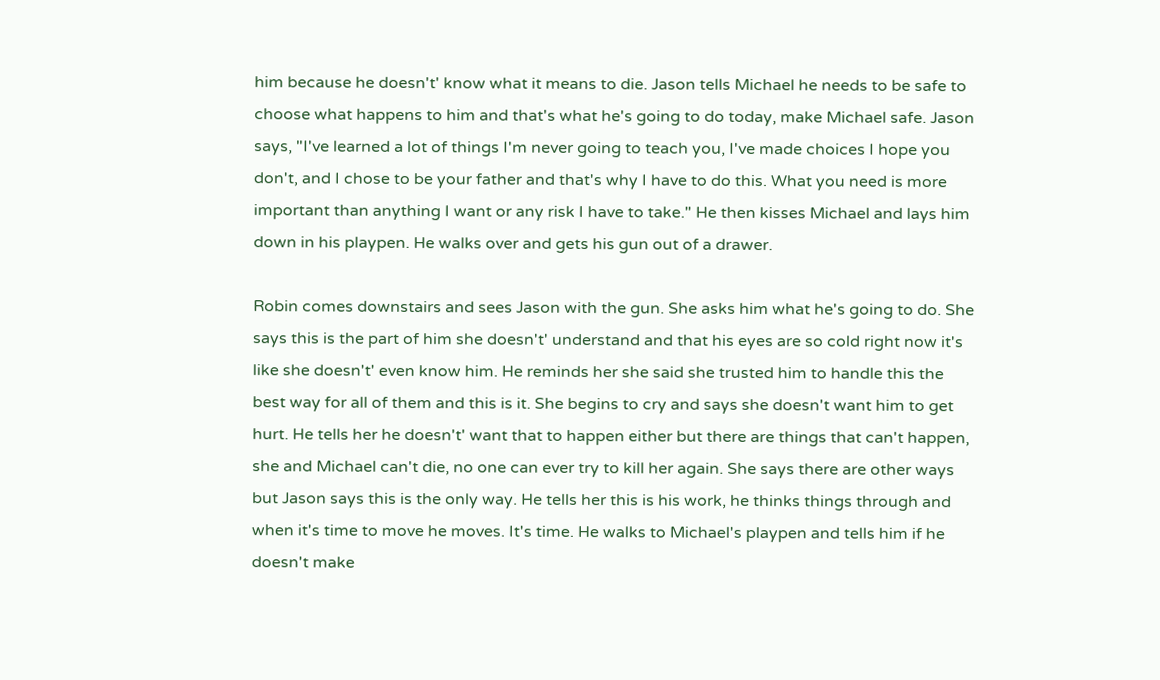him because he doesn't' know what it means to die. Jason tells Michael he needs to be safe to choose what happens to him and that's what he's going to do today, make Michael safe. Jason says, "I've learned a lot of things I'm never going to teach you, I've made choices I hope you don't, and I chose to be your father and that's why I have to do this. What you need is more important than anything I want or any risk I have to take." He then kisses Michael and lays him down in his playpen. He walks over and gets his gun out of a drawer.

Robin comes downstairs and sees Jason with the gun. She asks him what he's going to do. She says this is the part of him she doesn't' understand and that his eyes are so cold right now it's like she doesn't' even know him. He reminds her she said she trusted him to handle this the best way for all of them and this is it. She begins to cry and says she doesn't want him to get hurt. He tells her he doesn't' want that to happen either but there are things that can't happen, she and Michael can't die, no one can ever try to kill her again. She says there are other ways but Jason says this is the only way. He tells her this is his work, he thinks things through and when it's time to move he moves. It's time. He walks to Michael's playpen and tells him if he doesn't make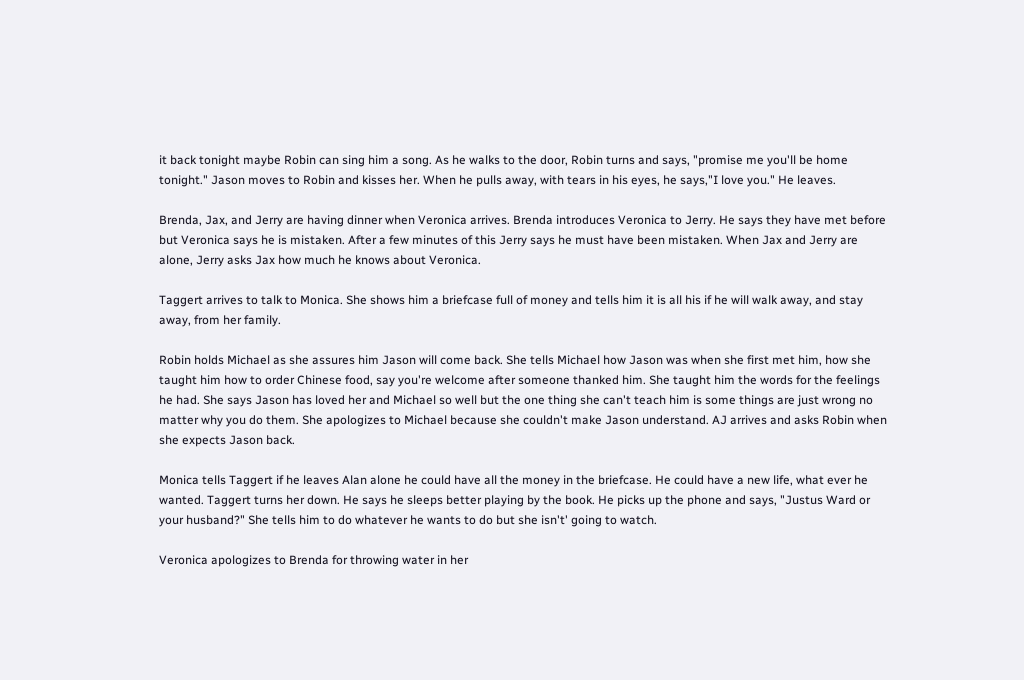it back tonight maybe Robin can sing him a song. As he walks to the door, Robin turns and says, "promise me you'll be home tonight." Jason moves to Robin and kisses her. When he pulls away, with tears in his eyes, he says,"I love you." He leaves.

Brenda, Jax, and Jerry are having dinner when Veronica arrives. Brenda introduces Veronica to Jerry. He says they have met before but Veronica says he is mistaken. After a few minutes of this Jerry says he must have been mistaken. When Jax and Jerry are alone, Jerry asks Jax how much he knows about Veronica.

Taggert arrives to talk to Monica. She shows him a briefcase full of money and tells him it is all his if he will walk away, and stay away, from her family.

Robin holds Michael as she assures him Jason will come back. She tells Michael how Jason was when she first met him, how she taught him how to order Chinese food, say you're welcome after someone thanked him. She taught him the words for the feelings he had. She says Jason has loved her and Michael so well but the one thing she can't teach him is some things are just wrong no matter why you do them. She apologizes to Michael because she couldn't make Jason understand. AJ arrives and asks Robin when she expects Jason back.

Monica tells Taggert if he leaves Alan alone he could have all the money in the briefcase. He could have a new life, what ever he wanted. Taggert turns her down. He says he sleeps better playing by the book. He picks up the phone and says, "Justus Ward or your husband?" She tells him to do whatever he wants to do but she isn't' going to watch.

Veronica apologizes to Brenda for throwing water in her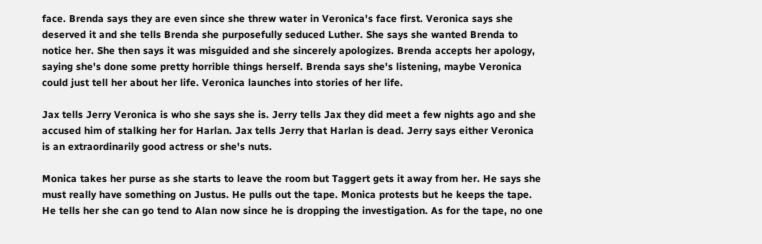face. Brenda says they are even since she threw water in Veronica's face first. Veronica says she deserved it and she tells Brenda she purposefully seduced Luther. She says she wanted Brenda to notice her. She then says it was misguided and she sincerely apologizes. Brenda accepts her apology, saying she's done some pretty horrible things herself. Brenda says she's listening, maybe Veronica could just tell her about her life. Veronica launches into stories of her life.

Jax tells Jerry Veronica is who she says she is. Jerry tells Jax they did meet a few nights ago and she accused him of stalking her for Harlan. Jax tells Jerry that Harlan is dead. Jerry says either Veronica is an extraordinarily good actress or she's nuts.

Monica takes her purse as she starts to leave the room but Taggert gets it away from her. He says she must really have something on Justus. He pulls out the tape. Monica protests but he keeps the tape. He tells her she can go tend to Alan now since he is dropping the investigation. As for the tape, no one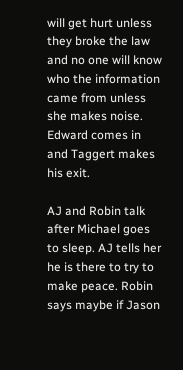will get hurt unless they broke the law and no one will know who the information came from unless she makes noise. Edward comes in and Taggert makes his exit.

AJ and Robin talk after Michael goes to sleep. AJ tells her he is there to try to make peace. Robin says maybe if Jason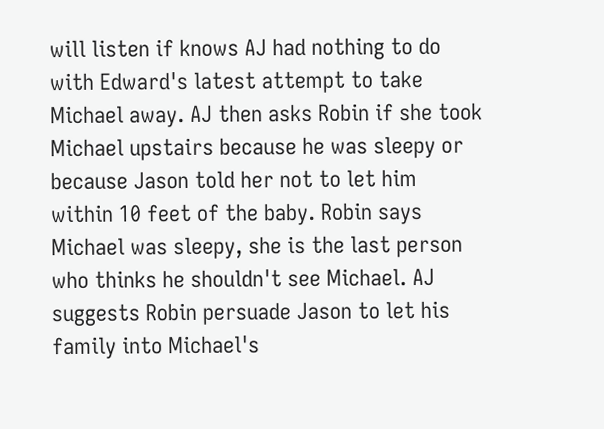will listen if knows AJ had nothing to do with Edward's latest attempt to take Michael away. AJ then asks Robin if she took Michael upstairs because he was sleepy or because Jason told her not to let him within 10 feet of the baby. Robin says Michael was sleepy, she is the last person who thinks he shouldn't see Michael. AJ suggests Robin persuade Jason to let his family into Michael's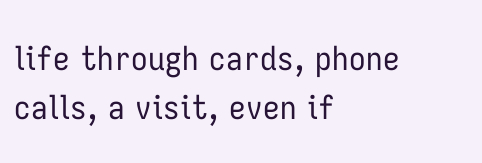life through cards, phone calls, a visit, even if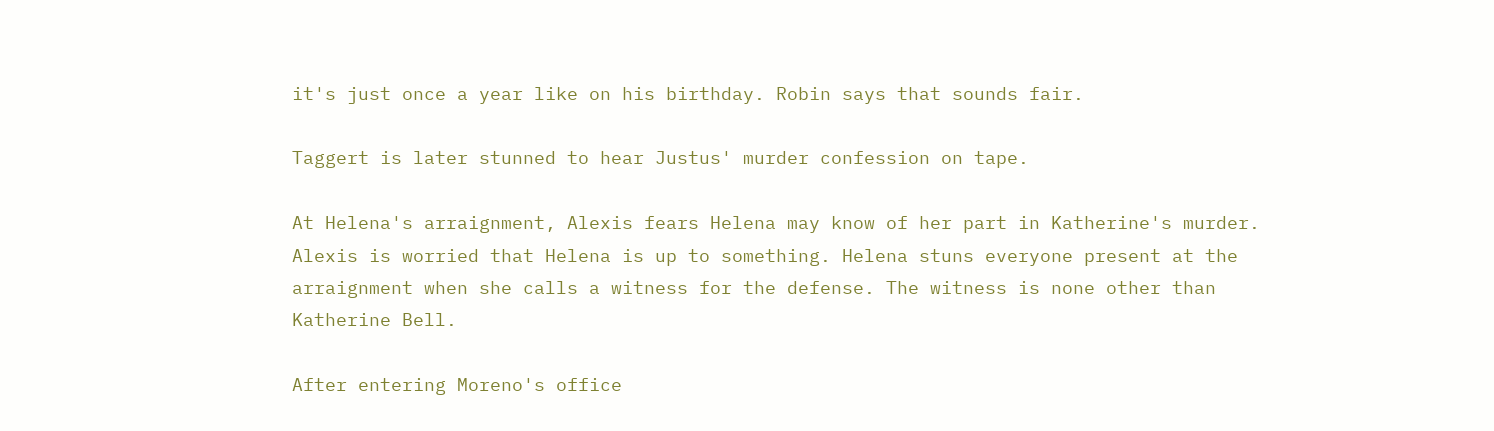it's just once a year like on his birthday. Robin says that sounds fair.

Taggert is later stunned to hear Justus' murder confession on tape.

At Helena's arraignment, Alexis fears Helena may know of her part in Katherine's murder. Alexis is worried that Helena is up to something. Helena stuns everyone present at the arraignment when she calls a witness for the defense. The witness is none other than Katherine Bell.

After entering Moreno's office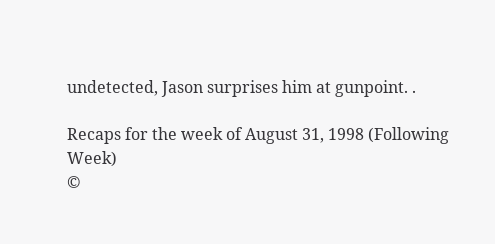undetected, Jason surprises him at gunpoint. .

Recaps for the week of August 31, 1998 (Following Week)
©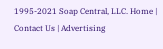1995-2021 Soap Central, LLC. Home | Contact Us | Advertising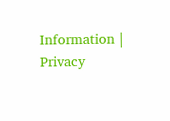Information | Privacy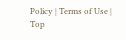Policy | Terms of Use | Top